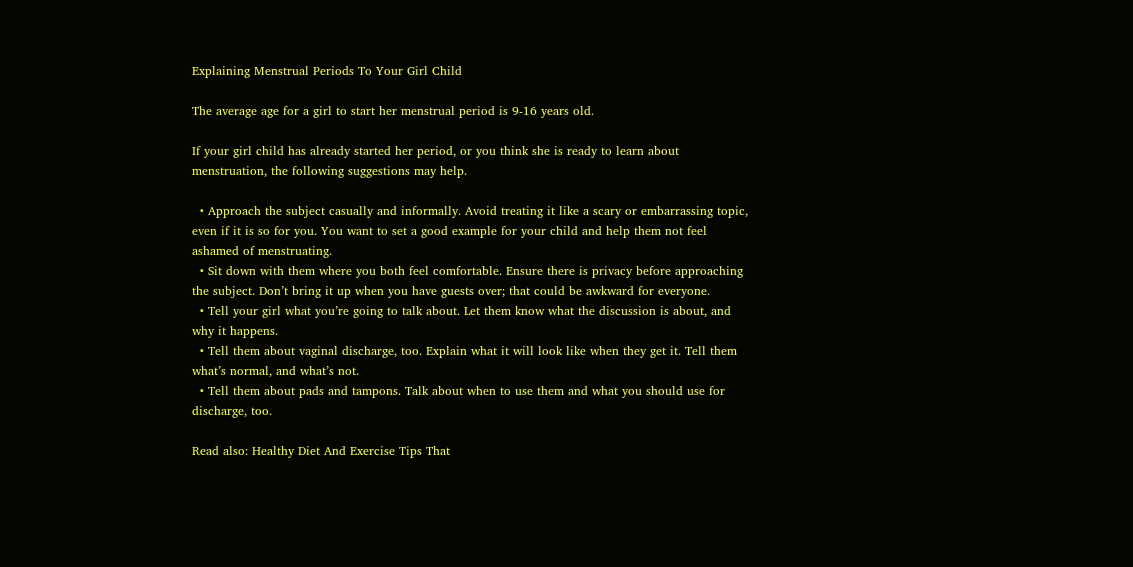Explaining Menstrual Periods To Your Girl Child

The average age for a girl to start her menstrual period is 9-16 years old.

If your girl child has already started her period, or you think she is ready to learn about menstruation, the following suggestions may help.

  • Approach the subject casually and informally. Avoid treating it like a scary or embarrassing topic, even if it is so for you. You want to set a good example for your child and help them not feel ashamed of menstruating.
  • Sit down with them where you both feel comfortable. Ensure there is privacy before approaching the subject. Don’t bring it up when you have guests over; that could be awkward for everyone.
  • Tell your girl what you’re going to talk about. Let them know what the discussion is about, and why it happens.
  • Tell them about vaginal discharge, too. Explain what it will look like when they get it. Tell them what’s normal, and what’s not.
  • Tell them about pads and tampons. Talk about when to use them and what you should use for discharge, too.

Read also: Healthy Diet And Exercise Tips That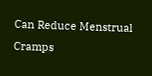Can Reduce Menstrual Cramps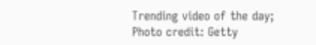Trending video of the day;
Photo credit: Getty